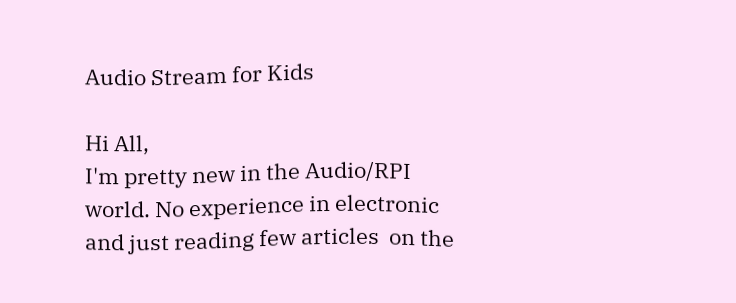Audio Stream for Kids

Hi All,
I'm pretty new in the Audio/RPI world. No experience in electronic and just reading few articles  on the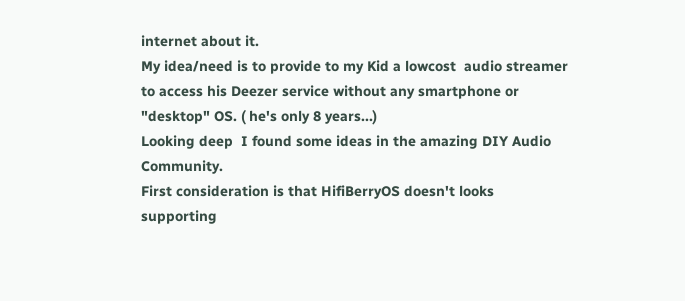internet about it.
My idea/need is to provide to my Kid a lowcost  audio streamer to access his Deezer service without any smartphone or "desktop" OS. ( he's only 8 years...)
Looking deep  I found some ideas in the amazing DIY Audio Community.
First consideration is that HifiBerryOS doesn't looks supporting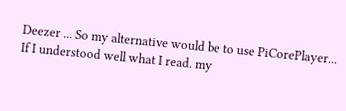Deezer ... So my alternative would be to use PiCorePlayer...
If I understood well what I read. my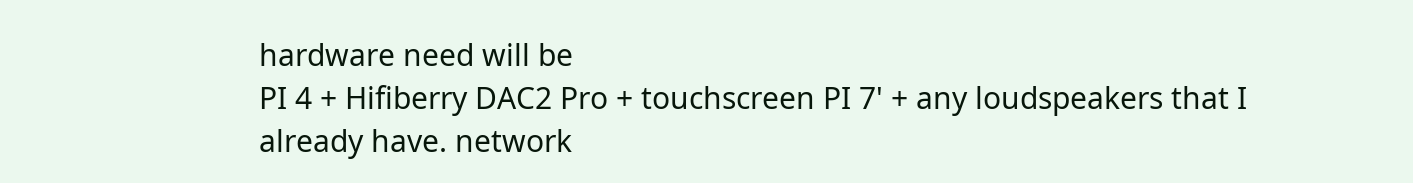hardware need will be
PI 4 + Hifiberry DAC2 Pro + touchscreen PI 7' + any loudspeakers that I already have. network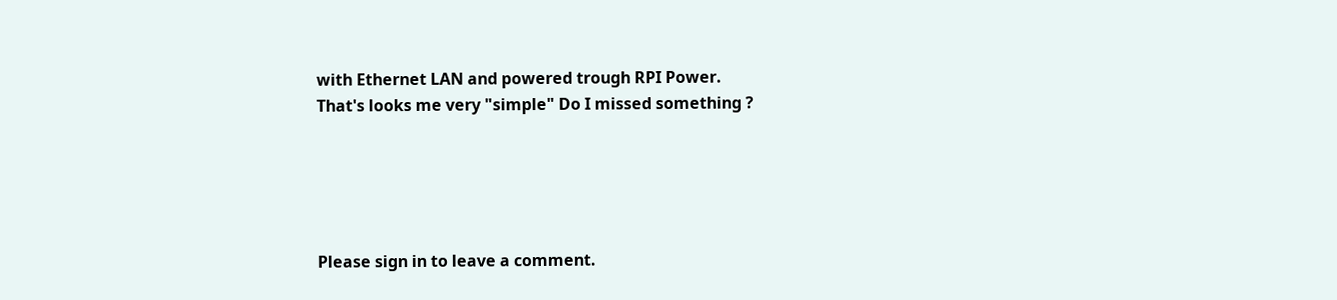with Ethernet LAN and powered trough RPI Power.
That's looks me very "simple" Do I missed something ?





Please sign in to leave a comment.